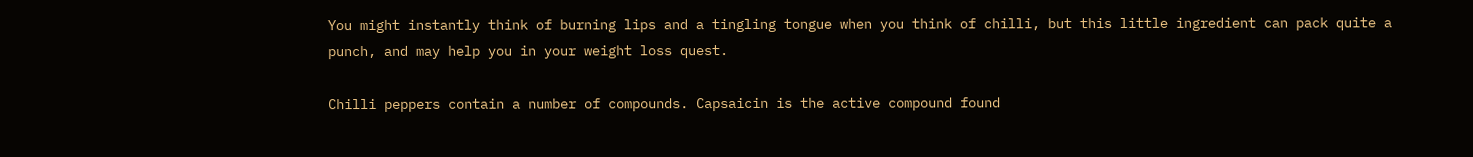You might instantly think of burning lips and a tingling tongue when you think of chilli, but this little ingredient can pack quite a punch, and may help you in your weight loss quest.

Chilli peppers contain a number of compounds. Capsaicin is the active compound found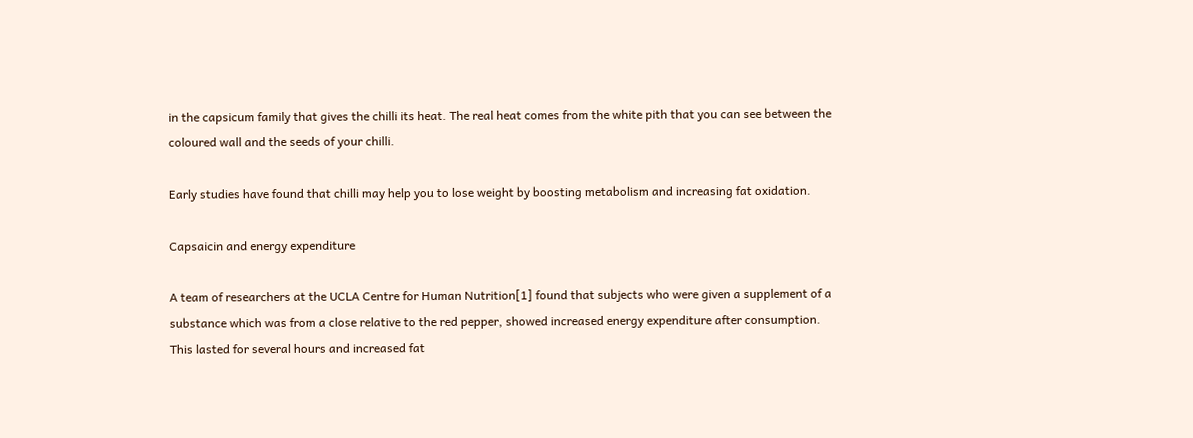in the capsicum family that gives the chilli its heat. The real heat comes from the white pith that you can see between the coloured wall and the seeds of your chilli.

Early studies have found that chilli may help you to lose weight by boosting metabolism and increasing fat oxidation.

Capsaicin and energy expenditure

A team of researchers at the UCLA Centre for Human Nutrition[1] found that subjects who were given a supplement of a substance which was from a close relative to the red pepper, showed increased energy expenditure after consumption. This lasted for several hours and increased fat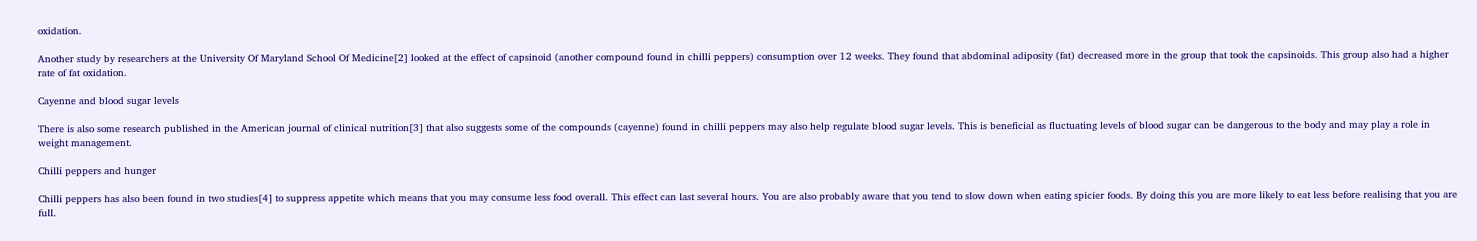oxidation.

Another study by researchers at the University Of Maryland School Of Medicine[2] looked at the effect of capsinoid (another compound found in chilli peppers) consumption over 12 weeks. They found that abdominal adiposity (fat) decreased more in the group that took the capsinoids. This group also had a higher rate of fat oxidation.

Cayenne and blood sugar levels

There is also some research published in the American journal of clinical nutrition[3] that also suggests some of the compounds (cayenne) found in chilli peppers may also help regulate blood sugar levels. This is beneficial as fluctuating levels of blood sugar can be dangerous to the body and may play a role in weight management.

Chilli peppers and hunger

Chilli peppers has also been found in two studies[4] to suppress appetite which means that you may consume less food overall. This effect can last several hours. You are also probably aware that you tend to slow down when eating spicier foods. By doing this you are more likely to eat less before realising that you are full.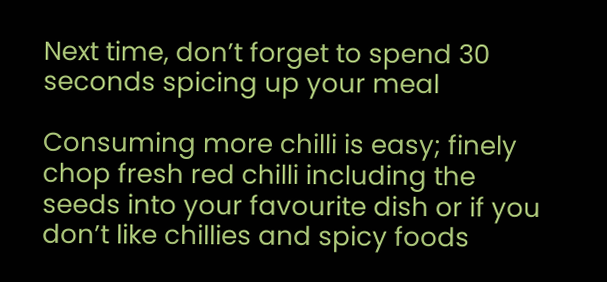Next time, don’t forget to spend 30 seconds spicing up your meal

Consuming more chilli is easy; finely chop fresh red chilli including the seeds into your favourite dish or if you don’t like chillies and spicy foods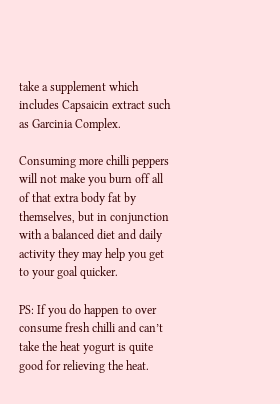take a supplement which includes Capsaicin extract such as Garcinia Complex.

Consuming more chilli peppers will not make you burn off all of that extra body fat by themselves, but in conjunction with a balanced diet and daily activity they may help you get to your goal quicker.

PS: If you do happen to over consume fresh chilli and can’t take the heat yogurt is quite good for relieving the heat.